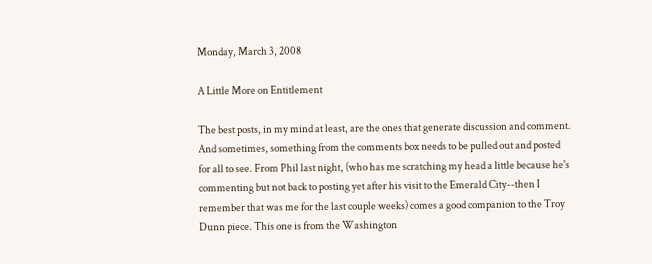Monday, March 3, 2008

A Little More on Entitlement

The best posts, in my mind at least, are the ones that generate discussion and comment. And sometimes, something from the comments box needs to be pulled out and posted for all to see. From Phil last night, (who has me scratching my head a little because he's commenting but not back to posting yet after his visit to the Emerald City--then I remember that was me for the last couple weeks) comes a good companion to the Troy Dunn piece. This one is from the Washington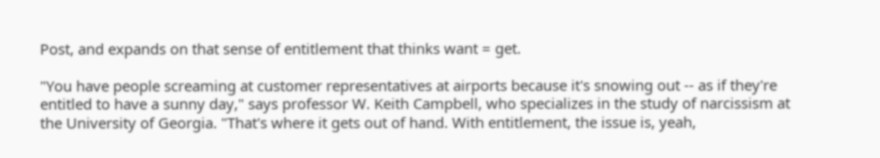Post, and expands on that sense of entitlement that thinks want = get.

"You have people screaming at customer representatives at airports because it's snowing out -- as if they're entitled to have a sunny day," says professor W. Keith Campbell, who specializes in the study of narcissism at the University of Georgia. "That's where it gets out of hand. With entitlement, the issue is, yeah,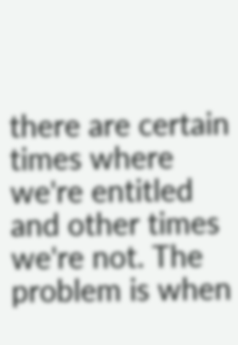there are certain times where we're entitled and other times we're not. The problem is when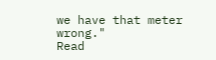we have that meter wrong."
Read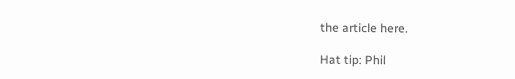the article here.

Hat tip: Phil